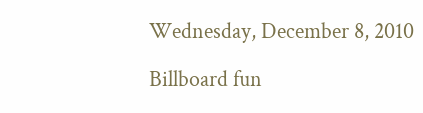Wednesday, December 8, 2010

Billboard fun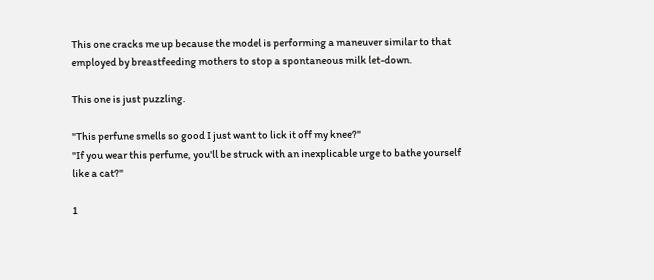This one cracks me up because the model is performing a maneuver similar to that employed by breastfeeding mothers to stop a spontaneous milk let-down.

This one is just puzzling.

"This perfune smells so good I just want to lick it off my knee?"
"If you wear this perfume, you'll be struck with an inexplicable urge to bathe yourself like a cat?"

1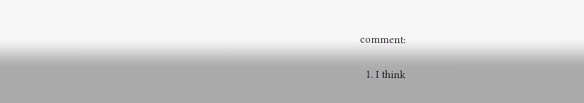comment:

  1. I think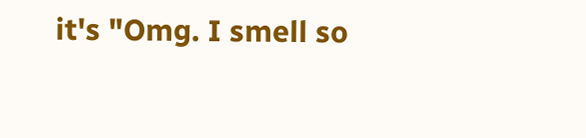it's "Omg. I smell so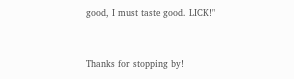good, I must taste good. LICK!"


Thanks for stopping by!